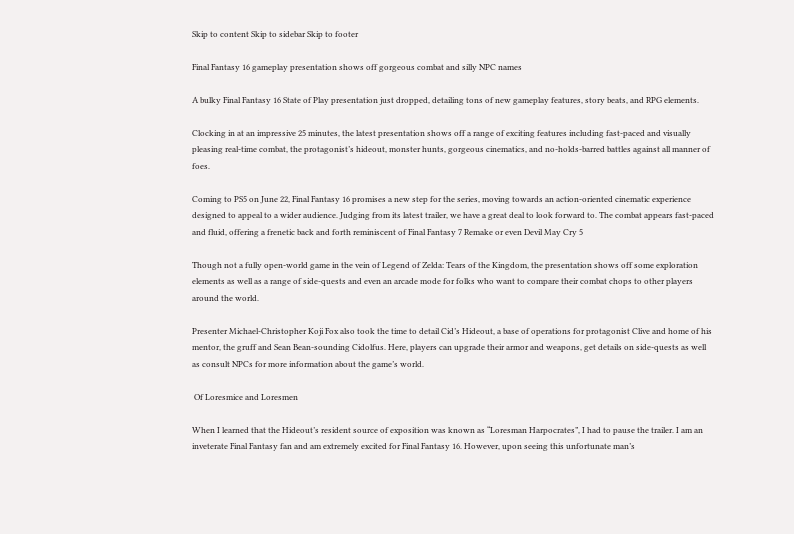Skip to content Skip to sidebar Skip to footer

Final Fantasy 16 gameplay presentation shows off gorgeous combat and silly NPC names

A bulky Final Fantasy 16 State of Play presentation just dropped, detailing tons of new gameplay features, story beats, and RPG elements.

Clocking in at an impressive 25 minutes, the latest presentation shows off a range of exciting features including fast-paced and visually pleasing real-time combat, the protagonist’s hideout, monster hunts, gorgeous cinematics, and no-holds-barred battles against all manner of foes.

Coming to PS5 on June 22, Final Fantasy 16 promises a new step for the series, moving towards an action-oriented cinematic experience designed to appeal to a wider audience. Judging from its latest trailer, we have a great deal to look forward to. The combat appears fast-paced and fluid, offering a frenetic back and forth reminiscent of Final Fantasy 7 Remake or even Devil May Cry 5

Though not a fully open-world game in the vein of Legend of Zelda: Tears of the Kingdom, the presentation shows off some exploration elements as well as a range of side-quests and even an arcade mode for folks who want to compare their combat chops to other players around the world.

Presenter Michael-Christopher Koji Fox also took the time to detail Cid’s Hideout, a base of operations for protagonist Clive and home of his mentor, the gruff and Sean Bean-sounding Cidolfus. Here, players can upgrade their armor and weapons, get details on side-quests as well as consult NPCs for more information about the game’s world.

 Of Loresmice and Loresmen

When I learned that the Hideout’s resident source of exposition was known as “Loresman Harpocrates”, I had to pause the trailer. I am an inveterate Final Fantasy fan and am extremely excited for Final Fantasy 16. However, upon seeing this unfortunate man’s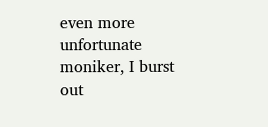even more unfortunate moniker, I burst out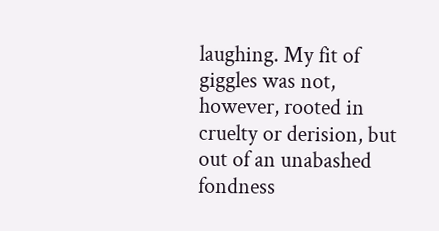laughing. My fit of giggles was not, however, rooted in cruelty or derision, but out of an unabashed fondness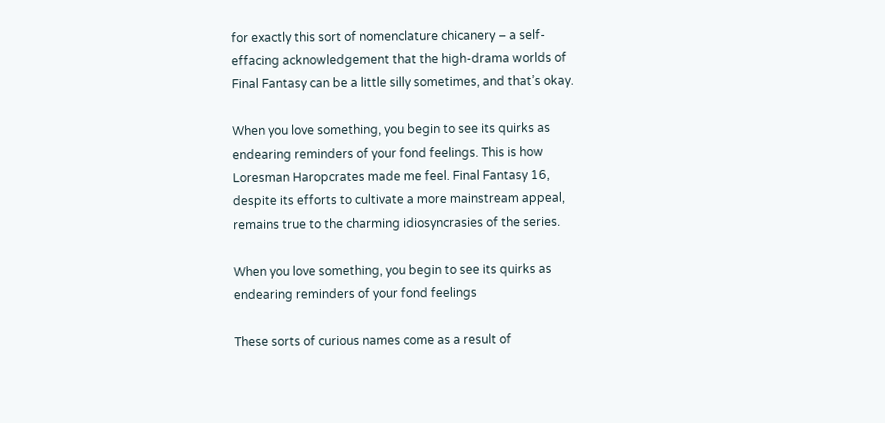for exactly this sort of nomenclature chicanery – a self-effacing acknowledgement that the high-drama worlds of Final Fantasy can be a little silly sometimes, and that’s okay.

When you love something, you begin to see its quirks as endearing reminders of your fond feelings. This is how Loresman Haropcrates made me feel. Final Fantasy 16, despite its efforts to cultivate a more mainstream appeal, remains true to the charming idiosyncrasies of the series.

When you love something, you begin to see its quirks as endearing reminders of your fond feelings

These sorts of curious names come as a result of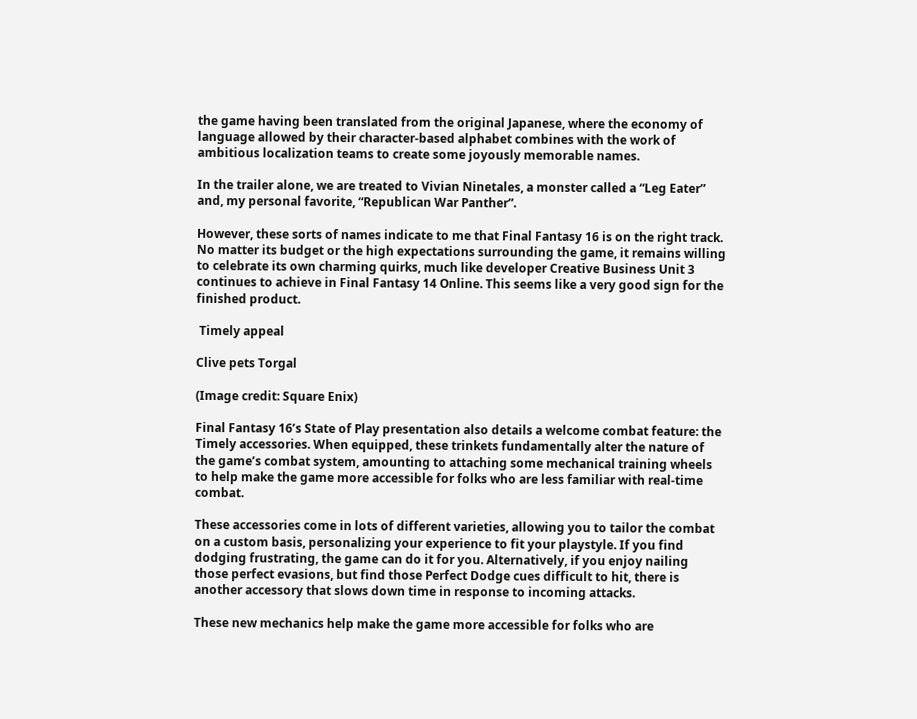the game having been translated from the original Japanese, where the economy of language allowed by their character-based alphabet combines with the work of ambitious localization teams to create some joyously memorable names.

In the trailer alone, we are treated to Vivian Ninetales, a monster called a “Leg Eater” and, my personal favorite, “Republican War Panther”.

However, these sorts of names indicate to me that Final Fantasy 16 is on the right track. No matter its budget or the high expectations surrounding the game, it remains willing to celebrate its own charming quirks, much like developer Creative Business Unit 3 continues to achieve in Final Fantasy 14 Online. This seems like a very good sign for the finished product.

 Timely appeal

Clive pets Torgal

(Image credit: Square Enix)

Final Fantasy 16’s State of Play presentation also details a welcome combat feature: the Timely accessories. When equipped, these trinkets fundamentally alter the nature of the game’s combat system, amounting to attaching some mechanical training wheels to help make the game more accessible for folks who are less familiar with real-time combat.

These accessories come in lots of different varieties, allowing you to tailor the combat on a custom basis, personalizing your experience to fit your playstyle. If you find dodging frustrating, the game can do it for you. Alternatively, if you enjoy nailing those perfect evasions, but find those Perfect Dodge cues difficult to hit, there is another accessory that slows down time in response to incoming attacks.

These new mechanics help make the game more accessible for folks who are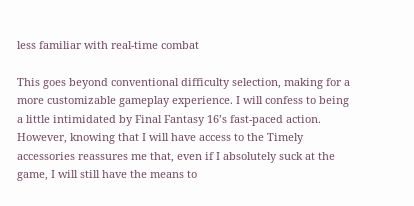less familiar with real-time combat

This goes beyond conventional difficulty selection, making for a more customizable gameplay experience. I will confess to being a little intimidated by Final Fantasy 16’s fast-paced action. However, knowing that I will have access to the Timely accessories reassures me that, even if I absolutely suck at the game, I will still have the means to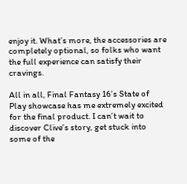enjoy it. What’s more, the accessories are completely optional, so folks who want the full experience can satisfy their cravings.

All in all, Final Fantasy 16’s State of Play showcase has me extremely excited for the final product. I can’t wait to discover Clive’s story, get stuck into some of the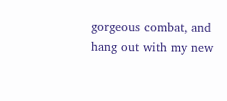gorgeous combat, and hang out with my new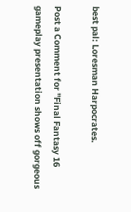best pal: Loresman Harpocrates.

Post a Comment for "Final Fantasy 16 gameplay presentation shows off gorgeous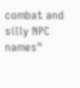combat and silly NPC names"